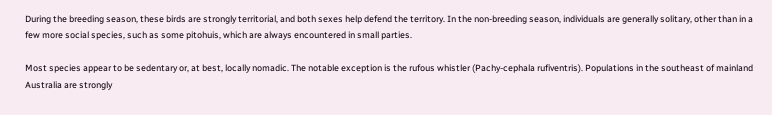During the breeding season, these birds are strongly territorial, and both sexes help defend the territory. In the non-breeding season, individuals are generally solitary, other than in a few more social species, such as some pitohuis, which are always encountered in small parties.

Most species appear to be sedentary or, at best, locally nomadic. The notable exception is the rufous whistler (Pachy-cephala rufiventris). Populations in the southeast of mainland Australia are strongly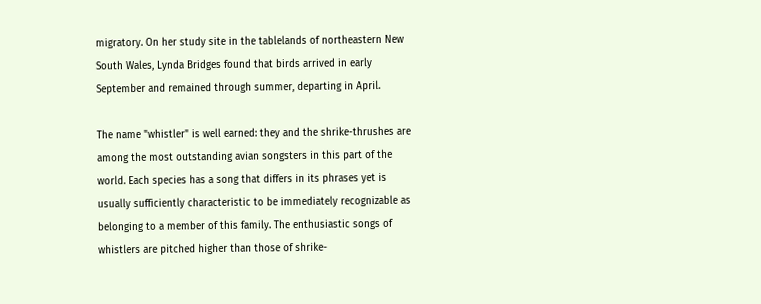migratory. On her study site in the tablelands of northeastern New South Wales, Lynda Bridges found that birds arrived in early September and remained through summer, departing in April.

The name "whistler" is well earned: they and the shrike-thrushes are among the most outstanding avian songsters in this part of the world. Each species has a song that differs in its phrases yet is usually sufficiently characteristic to be immediately recognizable as belonging to a member of this family. The enthusiastic songs of whistlers are pitched higher than those of shrike-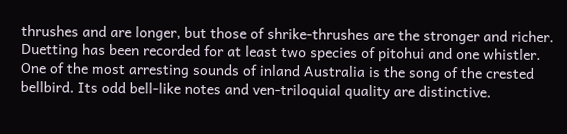thrushes and are longer, but those of shrike-thrushes are the stronger and richer. Duetting has been recorded for at least two species of pitohui and one whistler. One of the most arresting sounds of inland Australia is the song of the crested bellbird. Its odd bell-like notes and ven-triloquial quality are distinctive.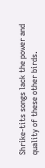Shrike-tits songs lack the power and quality of these other birds.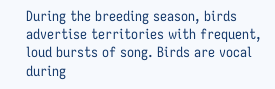During the breeding season, birds advertise territories with frequent, loud bursts of song. Birds are vocal during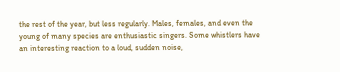the rest of the year, but less regularly. Males, females, and even the young of many species are enthusiastic singers. Some whistlers have an interesting reaction to a loud, sudden noise,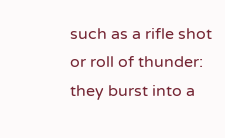such as a rifle shot or roll of thunder: they burst into a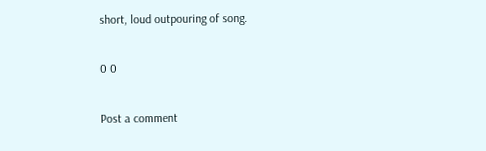short, loud outpouring of song.

0 0

Post a comment